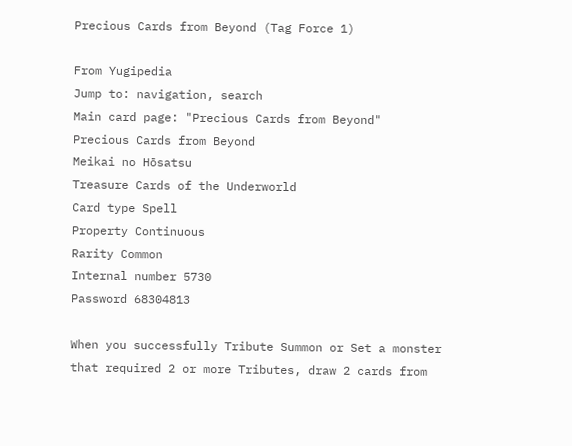Precious Cards from Beyond (Tag Force 1)

From Yugipedia
Jump to: navigation, search
Main card page: "Precious Cards from Beyond"
Precious Cards from Beyond
Meikai no Hōsatsu
Treasure Cards of the Underworld
Card type Spell
Property Continuous
Rarity Common
Internal number 5730
Password 68304813

When you successfully Tribute Summon or Set a monster that required 2 or more Tributes, draw 2 cards from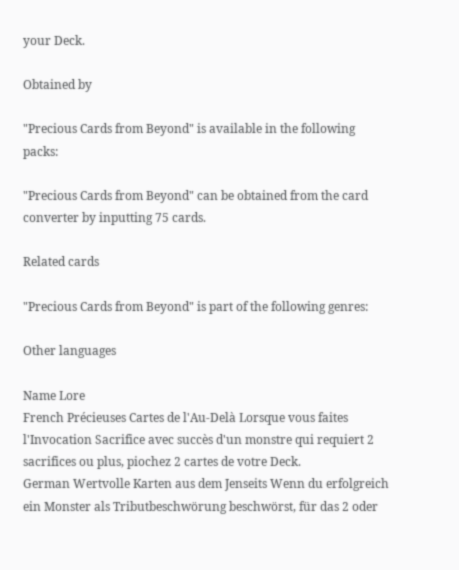your Deck.

Obtained by

"Precious Cards from Beyond" is available in the following packs:

"Precious Cards from Beyond" can be obtained from the card converter by inputting 75 cards.

Related cards

"Precious Cards from Beyond" is part of the following genres:

Other languages

Name Lore
French Précieuses Cartes de l'Au-Delà Lorsque vous faites l'Invocation Sacrifice avec succès d'un monstre qui requiert 2 sacrifices ou plus, piochez 2 cartes de votre Deck.
German Wertvolle Karten aus dem Jenseits Wenn du erfolgreich ein Monster als Tributbeschwörung beschwörst, für das 2 oder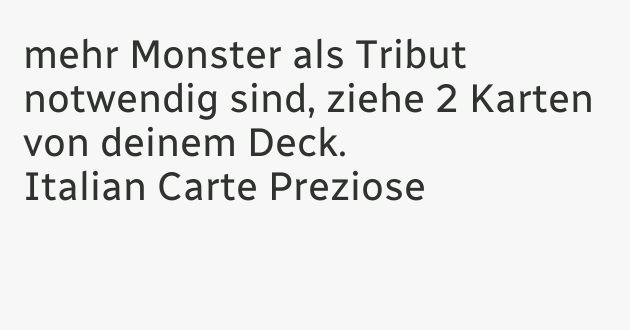mehr Monster als Tribut notwendig sind, ziehe 2 Karten von deinem Deck.
Italian Carte Preziose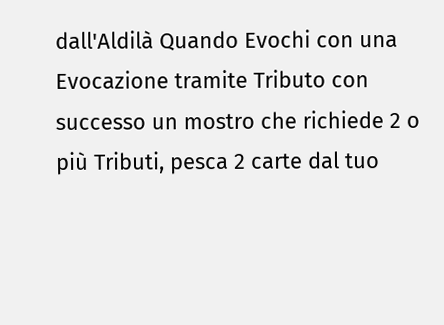dall'Aldilà Quando Evochi con una Evocazione tramite Tributo con successo un mostro che richiede 2 o più Tributi, pesca 2 carte dal tuo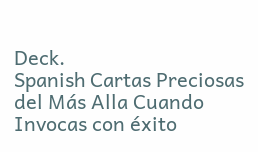Deck.
Spanish Cartas Preciosas del Más Alla Cuando Invocas con éxito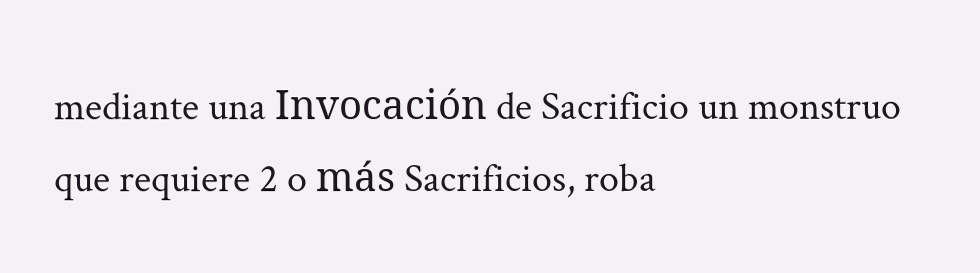mediante una Invocación de Sacrificio un monstruo que requiere 2 o más Sacrificios, roba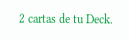2 cartas de tu Deck.